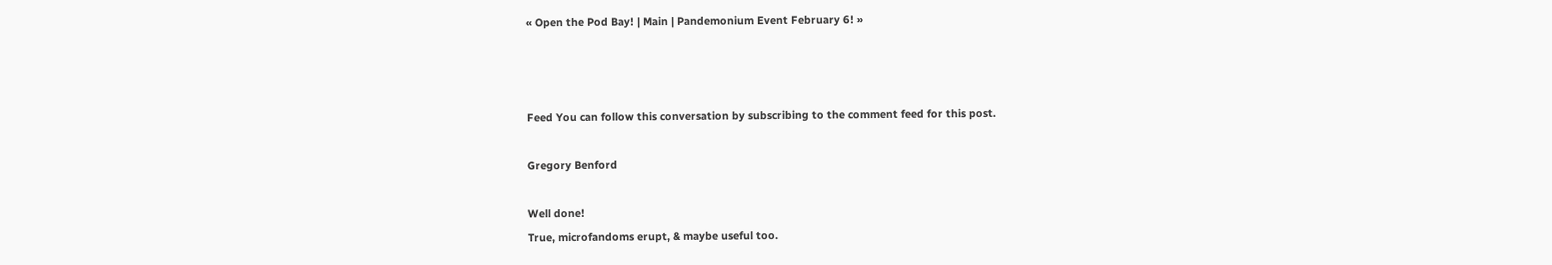« Open the Pod Bay! | Main | Pandemonium Event February 6! »



Feed You can follow this conversation by subscribing to the comment feed for this post.

Gregory Benford

Well done!
True, microfandoms erupt, & maybe useful too.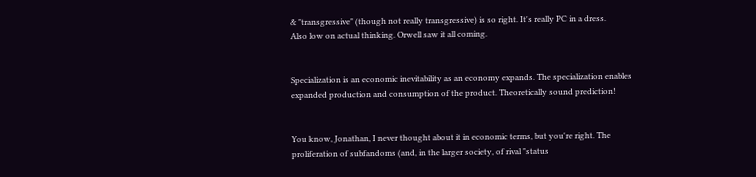& "transgressive" (though not really transgressive) is so right. It's really PC in a dress.
Also low on actual thinking. Orwell saw it all coming.


Specialization is an economic inevitability as an economy expands. The specialization enables expanded production and consumption of the product. Theoretically sound prediction!


You know, Jonathan, I never thought about it in economic terms, but you're right. The proliferation of subfandoms (and, in the larger society, of rival "status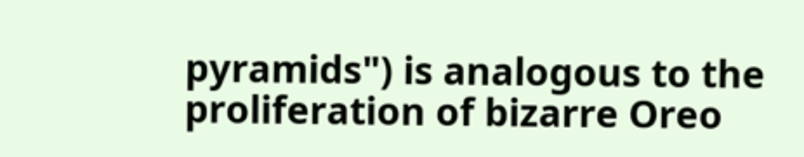pyramids") is analogous to the proliferation of bizarre Oreo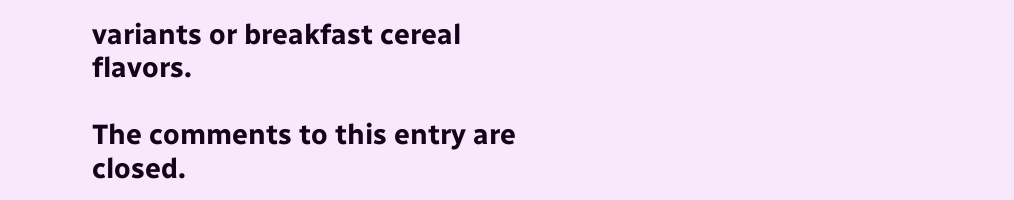variants or breakfast cereal flavors.

The comments to this entry are closed.